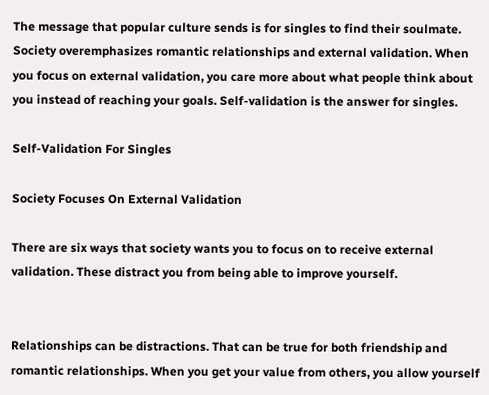The message that popular culture sends is for singles to find their soulmate. Society overemphasizes romantic relationships and external validation. When you focus on external validation, you care more about what people think about you instead of reaching your goals. Self-validation is the answer for singles.

Self-Validation For Singles

Society Focuses On External Validation

There are six ways that society wants you to focus on to receive external validation. These distract you from being able to improve yourself.


Relationships can be distractions. That can be true for both friendship and romantic relationships. When you get your value from others, you allow yourself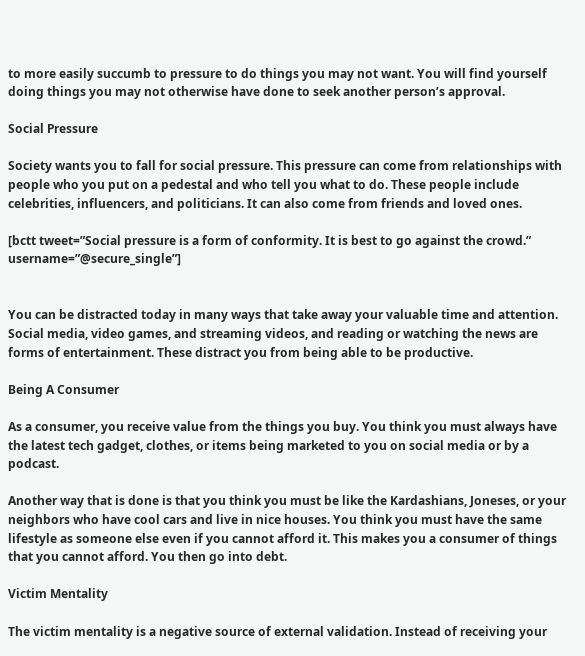to more easily succumb to pressure to do things you may not want. You will find yourself doing things you may not otherwise have done to seek another person’s approval.

Social Pressure

Society wants you to fall for social pressure. This pressure can come from relationships with people who you put on a pedestal and who tell you what to do. These people include celebrities, influencers, and politicians. It can also come from friends and loved ones.

[bctt tweet=”Social pressure is a form of conformity. It is best to go against the crowd.” username=”@secure_single”]


You can be distracted today in many ways that take away your valuable time and attention. Social media, video games, and streaming videos, and reading or watching the news are forms of entertainment. These distract you from being able to be productive.

Being A Consumer

As a consumer, you receive value from the things you buy. You think you must always have the latest tech gadget, clothes, or items being marketed to you on social media or by a podcast.

Another way that is done is that you think you must be like the Kardashians, Joneses, or your neighbors who have cool cars and live in nice houses. You think you must have the same lifestyle as someone else even if you cannot afford it. This makes you a consumer of things that you cannot afford. You then go into debt.

Victim Mentality

The victim mentality is a negative source of external validation. Instead of receiving your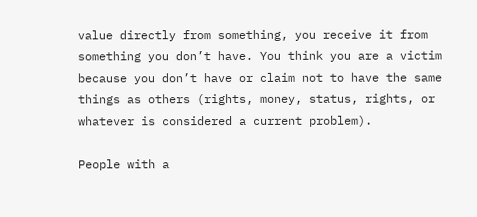value directly from something, you receive it from something you don’t have. You think you are a victim because you don’t have or claim not to have the same things as others (rights, money, status, rights, or whatever is considered a current problem).

People with a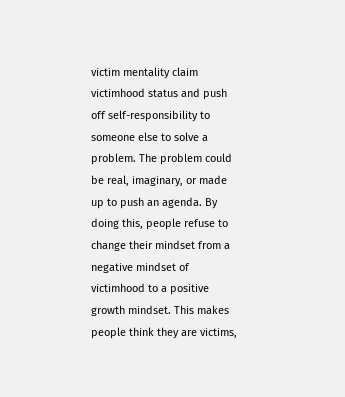victim mentality claim victimhood status and push off self-responsibility to someone else to solve a problem. The problem could be real, imaginary, or made up to push an agenda. By doing this, people refuse to change their mindset from a negative mindset of victimhood to a positive growth mindset. This makes people think they are victims,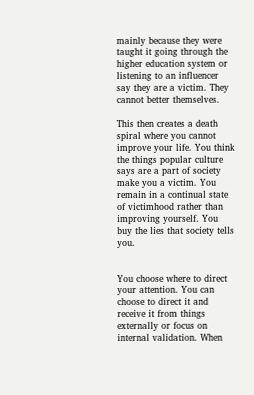mainly because they were taught it going through the higher education system or listening to an influencer say they are a victim. They cannot better themselves.

This then creates a death spiral where you cannot improve your life. You think the things popular culture says are a part of society make you a victim. You remain in a continual state of victimhood rather than improving yourself. You buy the lies that society tells you.


You choose where to direct your attention. You can choose to direct it and receive it from things externally or focus on internal validation. When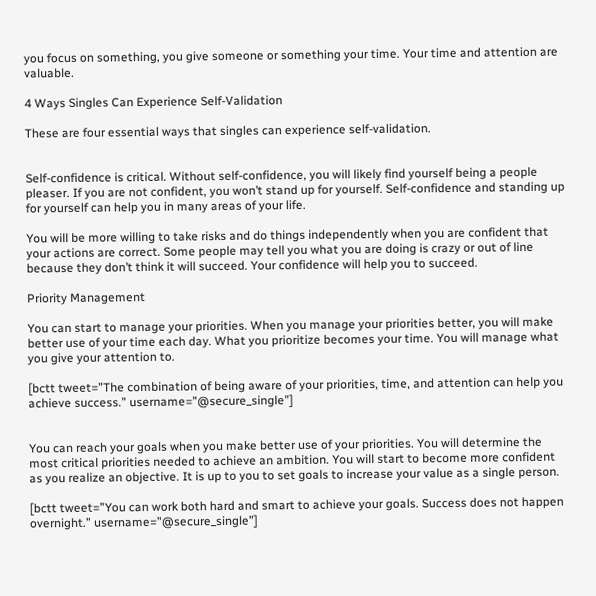you focus on something, you give someone or something your time. Your time and attention are valuable.

4 Ways Singles Can Experience Self-Validation

These are four essential ways that singles can experience self-validation.


Self-confidence is critical. Without self-confidence, you will likely find yourself being a people pleaser. If you are not confident, you won’t stand up for yourself. Self-confidence and standing up for yourself can help you in many areas of your life.

You will be more willing to take risks and do things independently when you are confident that your actions are correct. Some people may tell you what you are doing is crazy or out of line because they don’t think it will succeed. Your confidence will help you to succeed.

Priority Management

You can start to manage your priorities. When you manage your priorities better, you will make better use of your time each day. What you prioritize becomes your time. You will manage what you give your attention to.

[bctt tweet=”The combination of being aware of your priorities, time, and attention can help you achieve success.” username=”@secure_single”]


You can reach your goals when you make better use of your priorities. You will determine the most critical priorities needed to achieve an ambition. You will start to become more confident as you realize an objective. It is up to you to set goals to increase your value as a single person.

[bctt tweet=”You can work both hard and smart to achieve your goals. Success does not happen overnight.” username=”@secure_single”]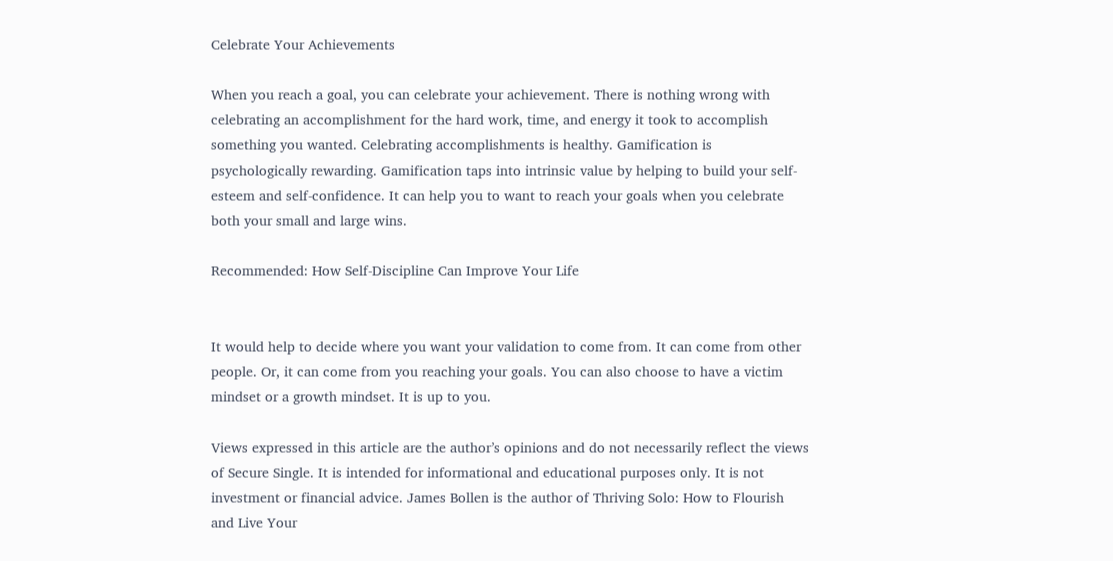Celebrate Your Achievements

When you reach a goal, you can celebrate your achievement. There is nothing wrong with celebrating an accomplishment for the hard work, time, and energy it took to accomplish something you wanted. Celebrating accomplishments is healthy. Gamification is psychologically rewarding. Gamification taps into intrinsic value by helping to build your self-esteem and self-confidence. It can help you to want to reach your goals when you celebrate both your small and large wins.

Recommended: How Self-Discipline Can Improve Your Life


It would help to decide where you want your validation to come from. It can come from other people. Or, it can come from you reaching your goals. You can also choose to have a victim mindset or a growth mindset. It is up to you.

Views expressed in this article are the author’s opinions and do not necessarily reflect the views of Secure Single. It is intended for informational and educational purposes only. It is not investment or financial advice. James Bollen is the author of Thriving Solo: How to Flourish and Live Your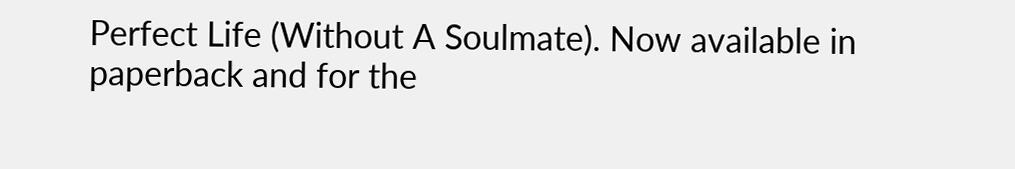Perfect Life (Without A Soulmate). Now available in paperback and for the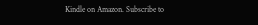Kindle on Amazon. Subscribe to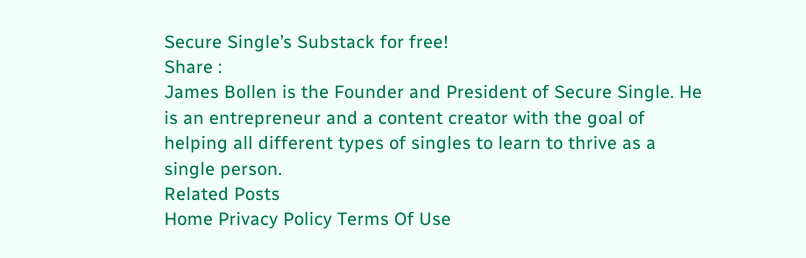Secure Single’s Substack for free!
Share :
James Bollen is the Founder and President of Secure Single. He is an entrepreneur and a content creator with the goal of helping all different types of singles to learn to thrive as a single person.
Related Posts
Home Privacy Policy Terms Of Use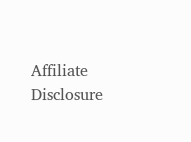Affiliate Disclosure